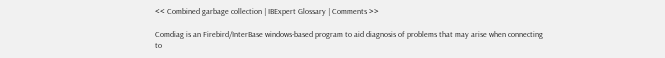<< Combined garbage collection | IBExpert Glossary | Comments >>

Comdiag is an Firebird/InterBase windows-based program to aid diagnosis of problems that may arise when connecting to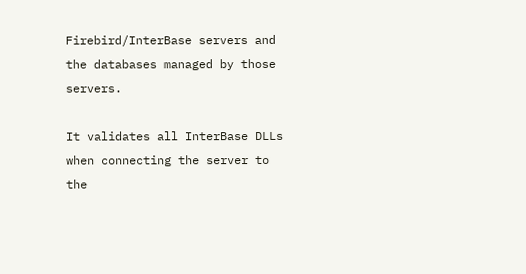Firebird/InterBase servers and the databases managed by those servers.

It validates all InterBase DLLs when connecting the server to the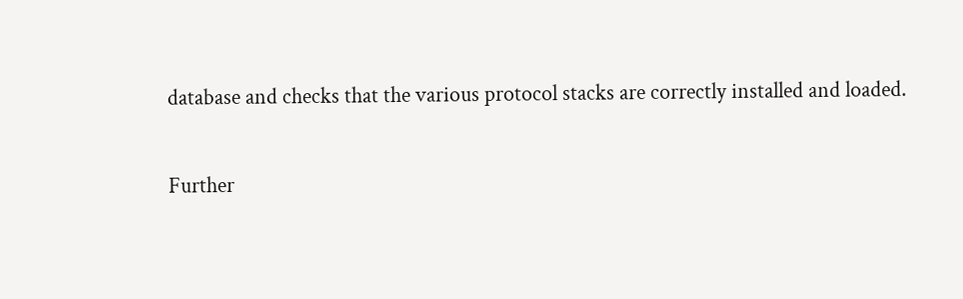database and checks that the various protocol stacks are correctly installed and loaded.

Further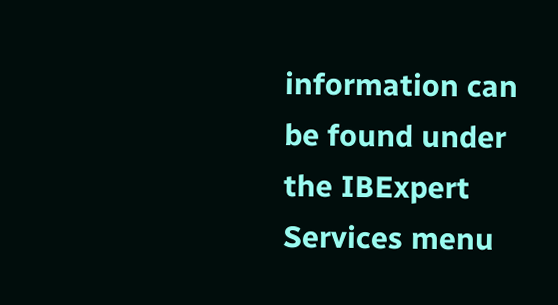information can be found under the IBExpert Services menu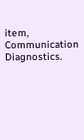item, Communication Diagnostics.